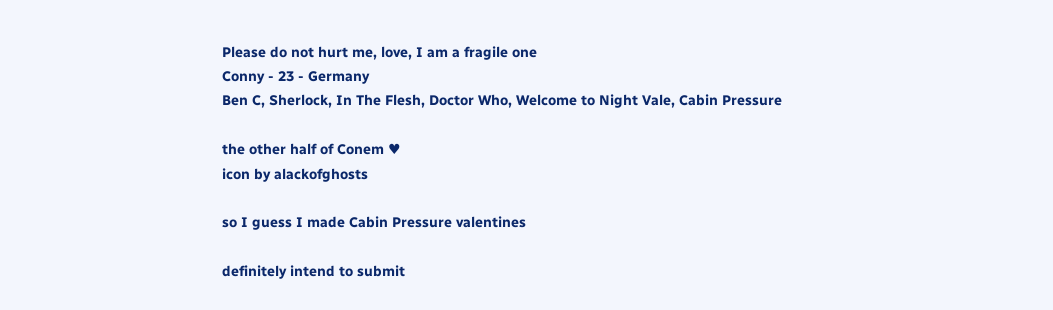Please do not hurt me, love, I am a fragile one
Conny - 23 - Germany
Ben C, Sherlock, In The Flesh, Doctor Who, Welcome to Night Vale, Cabin Pressure

the other half of Conem ♥
icon by alackofghosts

so I guess I made Cabin Pressure valentines

definitely intend to submit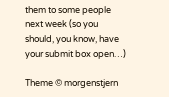them to some people next week (so you should, you know, have your submit box open…)

Theme © morgenstjern